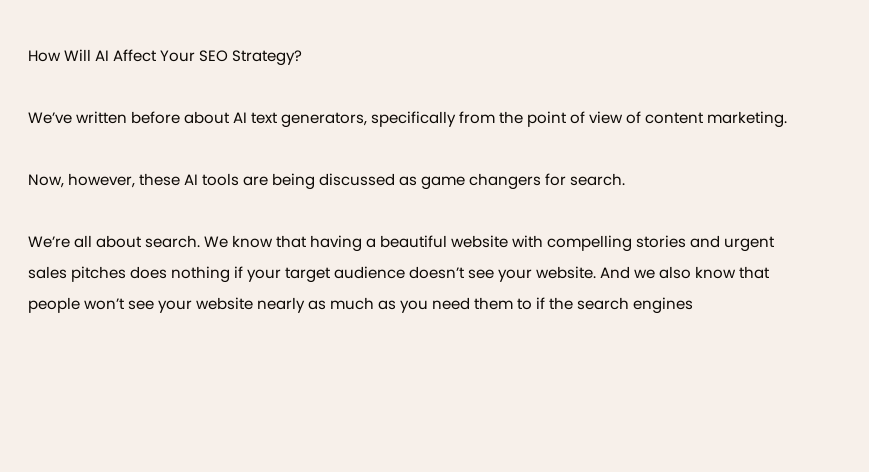How Will AI Affect Your SEO Strategy?

We’ve written before about AI text generators, specifically from the point of view of content marketing.

Now, however, these AI tools are being discussed as game changers for search.

We’re all about search. We know that having a beautiful website with compelling stories and urgent sales pitches does nothing if your target audience doesn’t see your website. And we also know that people won’t see your website nearly as much as you need them to if the search engines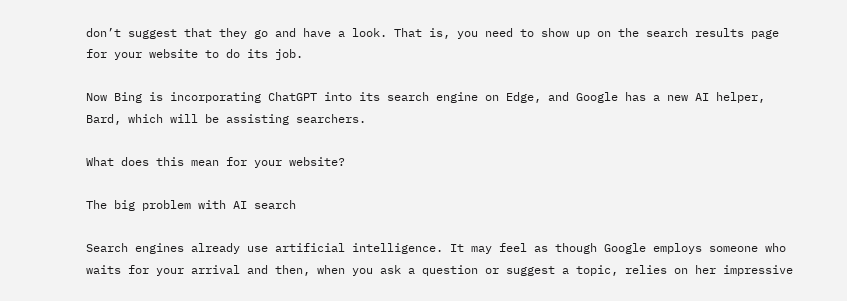don’t suggest that they go and have a look. That is, you need to show up on the search results page for your website to do its job.

Now Bing is incorporating ChatGPT into its search engine on Edge, and Google has a new AI helper, Bard, which will be assisting searchers.

What does this mean for your website?

The big problem with AI search

Search engines already use artificial intelligence. It may feel as though Google employs someone who waits for your arrival and then, when you ask a question or suggest a topic, relies on her impressive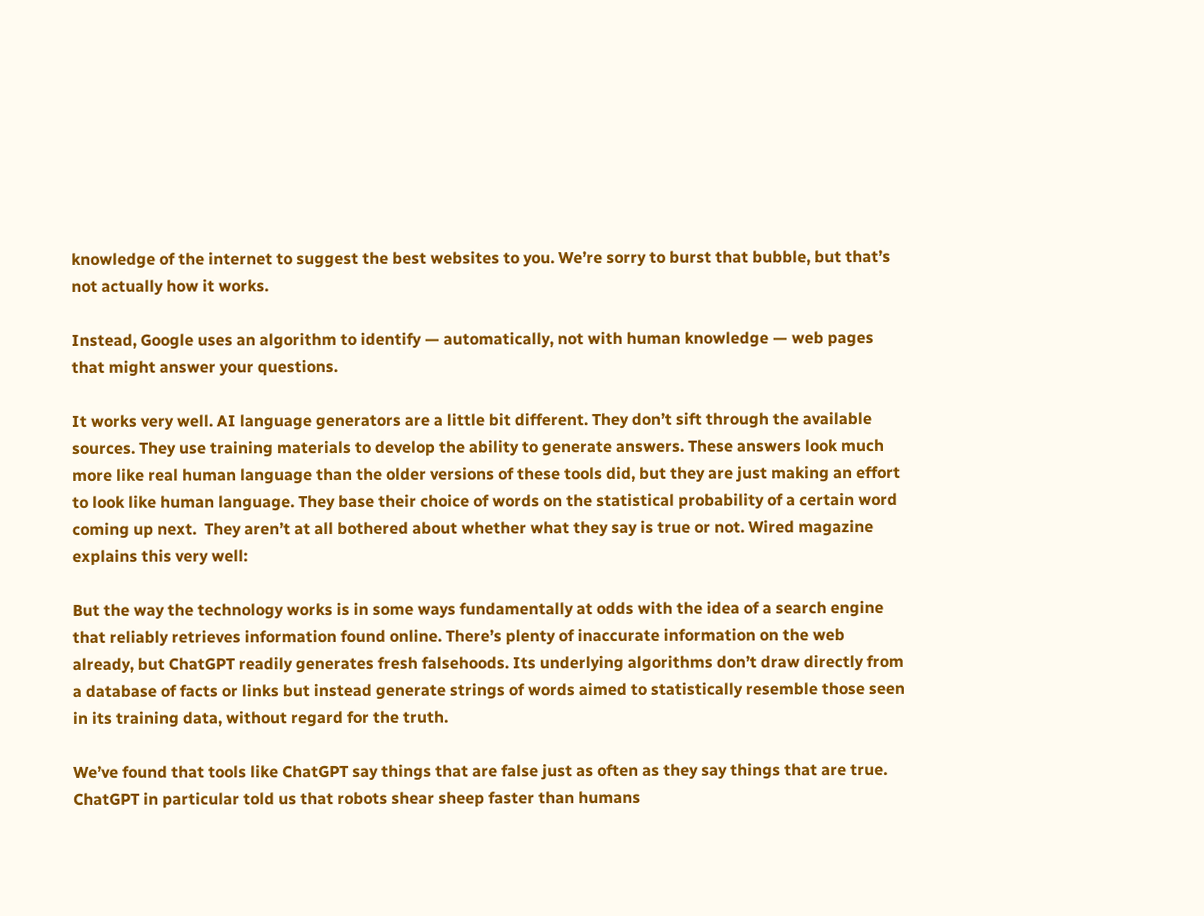knowledge of the internet to suggest the best websites to you. We’re sorry to burst that bubble, but that’s not actually how it works.

Instead, Google uses an algorithm to identify — automatically, not with human knowledge — web pages that might answer your questions.

It works very well. AI language generators are a little bit different. They don’t sift through the available sources. They use training materials to develop the ability to generate answers. These answers look much more like real human language than the older versions of these tools did, but they are just making an effort to look like human language. They base their choice of words on the statistical probability of a certain word coming up next.  They aren’t at all bothered about whether what they say is true or not. Wired magazine explains this very well:

But the way the technology works is in some ways fundamentally at odds with the idea of a search engine that reliably retrieves information found online. There’s plenty of inaccurate information on the web already, but ChatGPT readily generates fresh falsehoods. Its underlying algorithms don’t draw directly from a database of facts or links but instead generate strings of words aimed to statistically resemble those seen in its training data, without regard for the truth.

We’ve found that tools like ChatGPT say things that are false just as often as they say things that are true. ChatGPT in particular told us that robots shear sheep faster than humans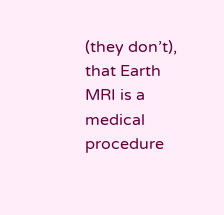(they don’t), that Earth MRI is a medical procedure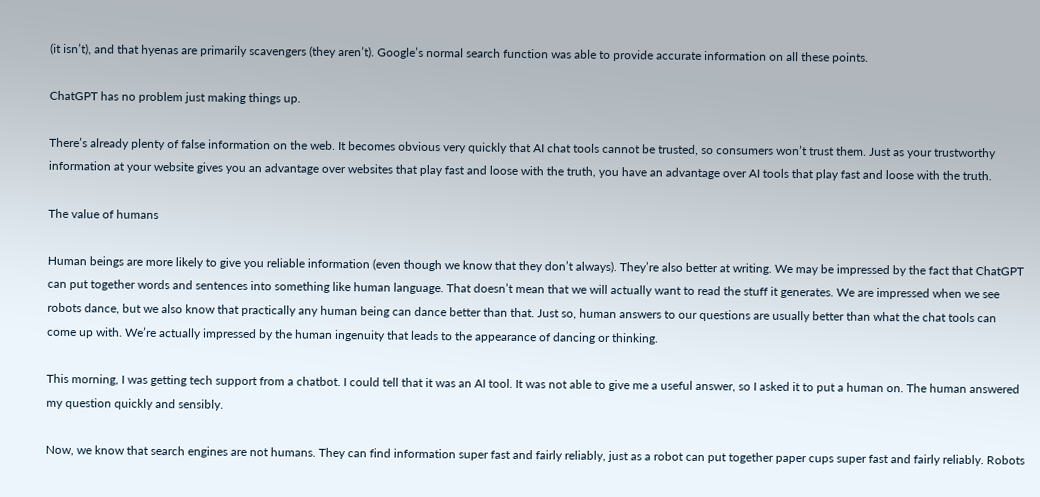(it isn’t), and that hyenas are primarily scavengers (they aren’t). Google’s normal search function was able to provide accurate information on all these points.

ChatGPT has no problem just making things up.

There’s already plenty of false information on the web. It becomes obvious very quickly that AI chat tools cannot be trusted, so consumers won’t trust them. Just as your trustworthy information at your website gives you an advantage over websites that play fast and loose with the truth, you have an advantage over AI tools that play fast and loose with the truth.

The value of humans

Human beings are more likely to give you reliable information (even though we know that they don’t always). They’re also better at writing. We may be impressed by the fact that ChatGPT can put together words and sentences into something like human language. That doesn’t mean that we will actually want to read the stuff it generates. We are impressed when we see robots dance, but we also know that practically any human being can dance better than that. Just so, human answers to our questions are usually better than what the chat tools can come up with. We’re actually impressed by the human ingenuity that leads to the appearance of dancing or thinking.

This morning, I was getting tech support from a chatbot. I could tell that it was an AI tool. It was not able to give me a useful answer, so I asked it to put a human on. The human answered my question quickly and sensibly.

Now, we know that search engines are not humans. They can find information super fast and fairly reliably, just as a robot can put together paper cups super fast and fairly reliably. Robots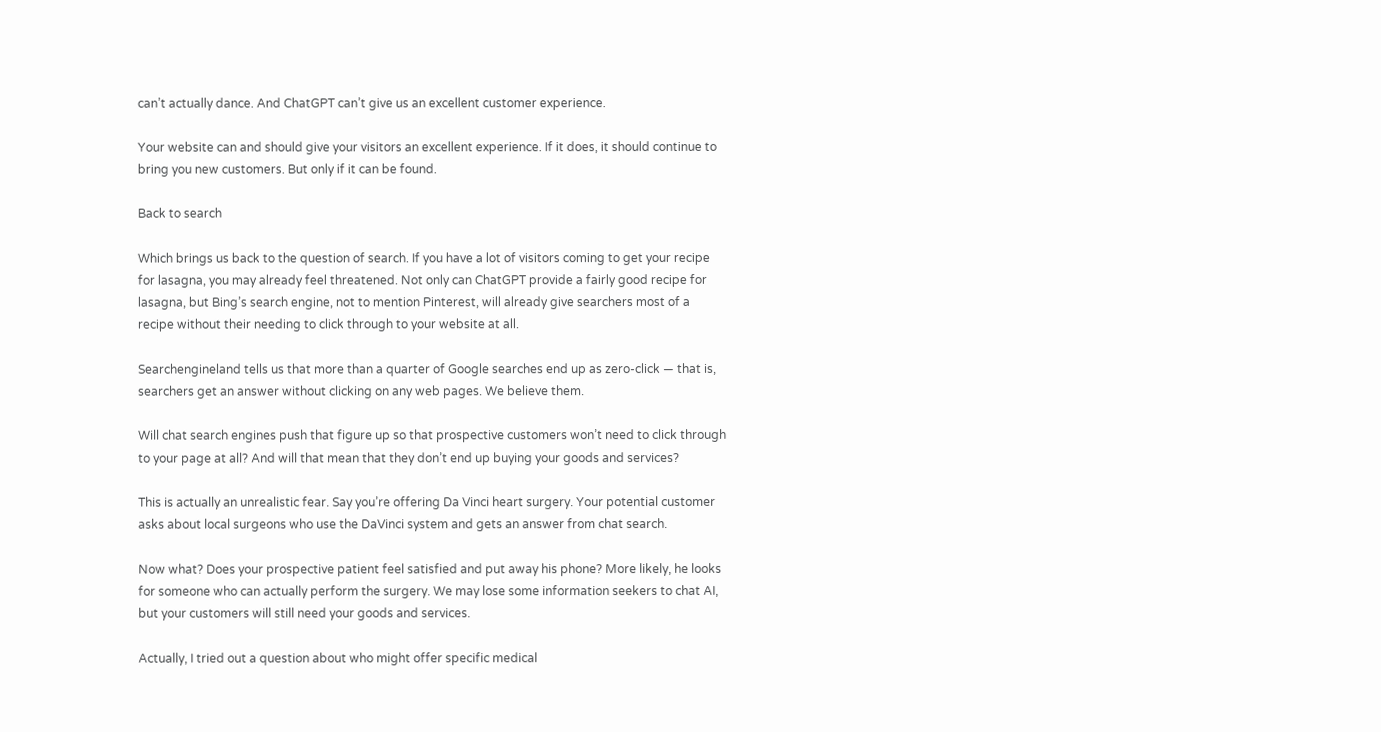can’t actually dance. And ChatGPT can’t give us an excellent customer experience.

Your website can and should give your visitors an excellent experience. If it does, it should continue to bring you new customers. But only if it can be found.

Back to search

Which brings us back to the question of search. If you have a lot of visitors coming to get your recipe for lasagna, you may already feel threatened. Not only can ChatGPT provide a fairly good recipe for lasagna, but Bing’s search engine, not to mention Pinterest, will already give searchers most of a recipe without their needing to click through to your website at all.

Searchengineland tells us that more than a quarter of Google searches end up as zero-click — that is, searchers get an answer without clicking on any web pages. We believe them.

Will chat search engines push that figure up so that prospective customers won’t need to click through to your page at all? And will that mean that they don’t end up buying your goods and services?

This is actually an unrealistic fear. Say you’re offering Da Vinci heart surgery. Your potential customer asks about local surgeons who use the DaVinci system and gets an answer from chat search.

Now what? Does your prospective patient feel satisfied and put away his phone? More likely, he looks for someone who can actually perform the surgery. We may lose some information seekers to chat AI, but your customers will still need your goods and services.

Actually, I tried out a question about who might offer specific medical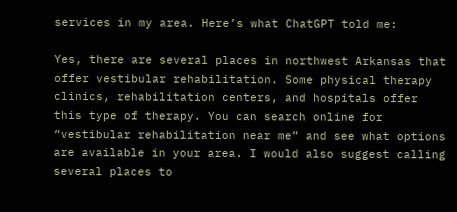services in my area. Here’s what ChatGPT told me:

Yes, there are several places in northwest Arkansas that offer vestibular rehabilitation. Some physical therapy clinics, rehabilitation centers, and hospitals offer this type of therapy. You can search online for “vestibular rehabilitation near me” and see what options are available in your area. I would also suggest calling several places to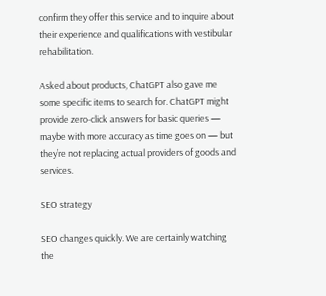confirm they offer this service and to inquire about their experience and qualifications with vestibular rehabilitation.

Asked about products, ChatGPT also gave me some specific items to search for. ChatGPT might provide zero-click answers for basic queries — maybe with more accuracy as time goes on — but they’re not replacing actual providers of goods and services.

SEO strategy

SEO changes quickly. We are certainly watching the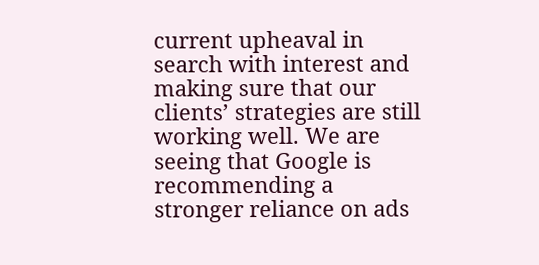current upheaval in search with interest and making sure that our clients’ strategies are still working well. We are seeing that Google is recommending a stronger reliance on ads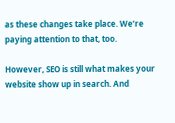as these changes take place. We’re paying attention to that, too.

However, SEO is still what makes your website show up in search. And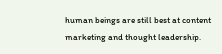human beings are still best at content marketing and thought leadership.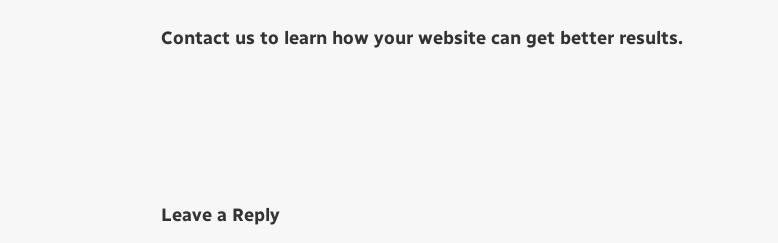Contact us to learn how your website can get better results.






Leave a Reply